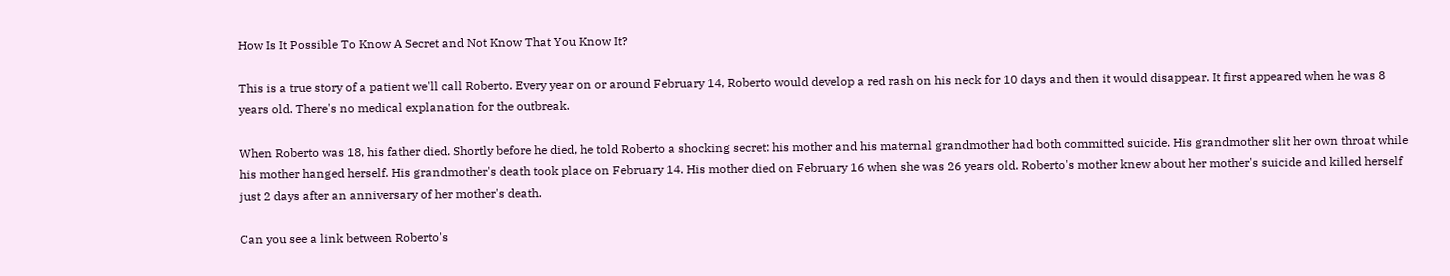How Is It Possible To Know A Secret and Not Know That You Know It?

This is a true story of a patient we'll call Roberto. Every year on or around February 14, Roberto would develop a red rash on his neck for 10 days and then it would disappear. It first appeared when he was 8 years old. There's no medical explanation for the outbreak.

When Roberto was 18, his father died. Shortly before he died, he told Roberto a shocking secret: his mother and his maternal grandmother had both committed suicide. His grandmother slit her own throat while his mother hanged herself. His grandmother's death took place on February 14. His mother died on February 16 when she was 26 years old. Roberto's mother knew about her mother's suicide and killed herself just 2 days after an anniversary of her mother's death.

Can you see a link between Roberto's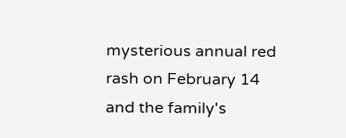mysterious annual red rash on February 14 and the family's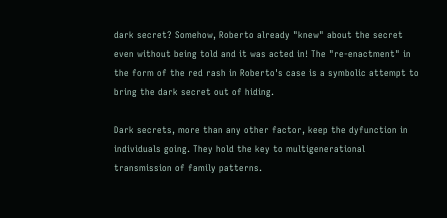dark secret? Somehow, Roberto already "knew" about the secret even without being told and it was acted in! The "re-enactment" in the form of the red rash in Roberto's case is a symbolic attempt to bring the dark secret out of hiding.

Dark secrets, more than any other factor, keep the dyfunction in individuals going. They hold the key to multigenerational transmission of family patterns.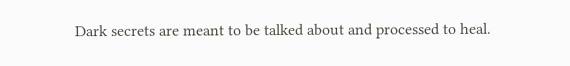Dark secrets are meant to be talked about and processed to heal.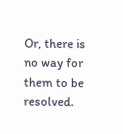Or, there is no way for them to be resolved.